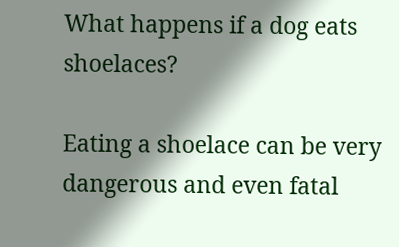What happens if a dog eats shoelaces?

Eating a shoelace can be very dangerous and even fatal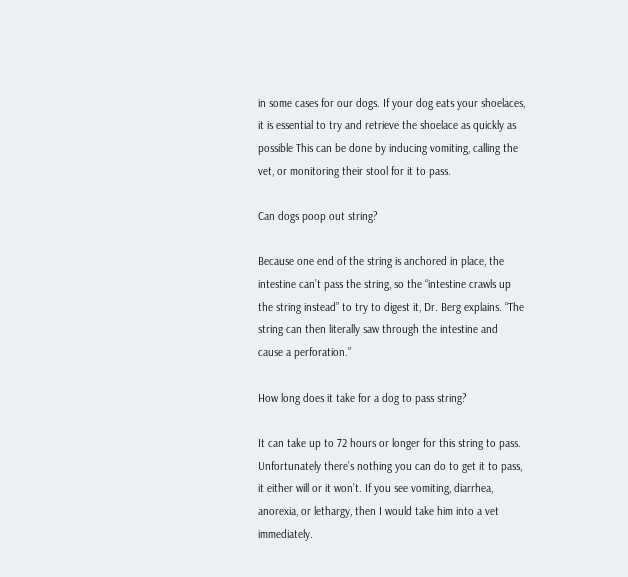in some cases for our dogs. If your dog eats your shoelaces, it is essential to try and retrieve the shoelace as quickly as possible This can be done by inducing vomiting, calling the vet, or monitoring their stool for it to pass.

Can dogs poop out string?

Because one end of the string is anchored in place, the intestine can’t pass the string, so the “intestine crawls up the string instead” to try to digest it, Dr. Berg explains. “The string can then literally saw through the intestine and cause a perforation.”

How long does it take for a dog to pass string?

It can take up to 72 hours or longer for this string to pass. Unfortunately there’s nothing you can do to get it to pass, it either will or it won’t. If you see vomiting, diarrhea, anorexia, or lethargy, then I would take him into a vet immediately.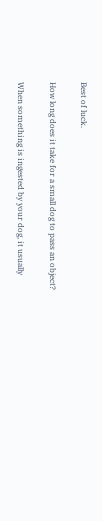Best of luck.

How long does it take for a small dog to pass an object?

When something is ingested by your dog, it usually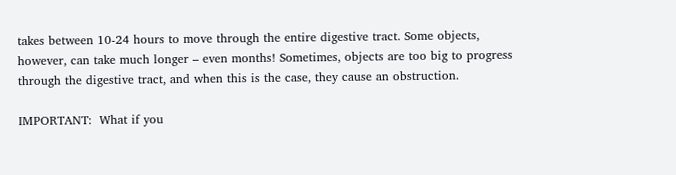takes between 10-24 hours to move through the entire digestive tract. Some objects, however, can take much longer – even months! Sometimes, objects are too big to progress through the digestive tract, and when this is the case, they cause an obstruction.

IMPORTANT:  What if you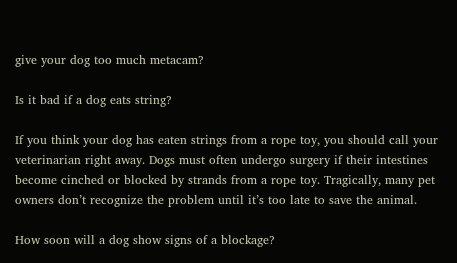give your dog too much metacam?

Is it bad if a dog eats string?

If you think your dog has eaten strings from a rope toy, you should call your veterinarian right away. Dogs must often undergo surgery if their intestines become cinched or blocked by strands from a rope toy. Tragically, many pet owners don’t recognize the problem until it’s too late to save the animal.

How soon will a dog show signs of a blockage?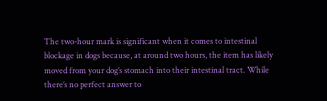The two-hour mark is significant when it comes to intestinal blockage in dogs because, at around two hours, the item has likely moved from your dog’s stomach into their intestinal tract. While there’s no perfect answer to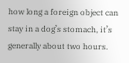how long a foreign object can stay in a dog’s stomach, it’s generally about two hours.